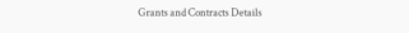Grants and Contracts Details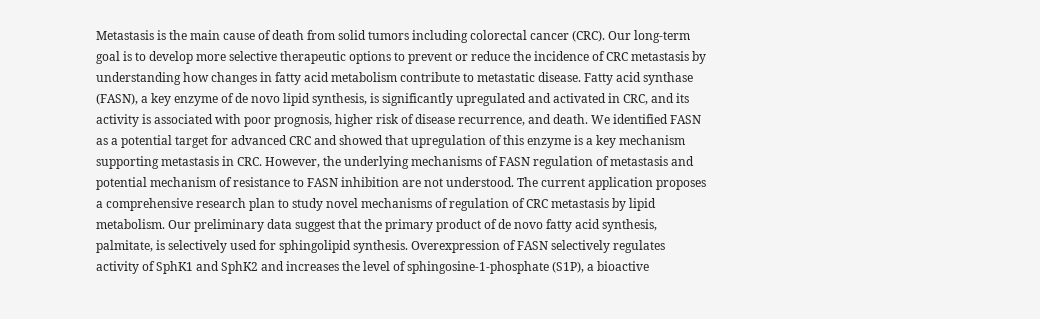Metastasis is the main cause of death from solid tumors including colorectal cancer (CRC). Our long-term goal is to develop more selective therapeutic options to prevent or reduce the incidence of CRC metastasis by understanding how changes in fatty acid metabolism contribute to metastatic disease. Fatty acid synthase (FASN), a key enzyme of de novo lipid synthesis, is significantly upregulated and activated in CRC, and its activity is associated with poor prognosis, higher risk of disease recurrence, and death. We identified FASN as a potential target for advanced CRC and showed that upregulation of this enzyme is a key mechanism supporting metastasis in CRC. However, the underlying mechanisms of FASN regulation of metastasis and potential mechanism of resistance to FASN inhibition are not understood. The current application proposes a comprehensive research plan to study novel mechanisms of regulation of CRC metastasis by lipid metabolism. Our preliminary data suggest that the primary product of de novo fatty acid synthesis, palmitate, is selectively used for sphingolipid synthesis. Overexpression of FASN selectively regulates activity of SphK1 and SphK2 and increases the level of sphingosine-1-phosphate (S1P), a bioactive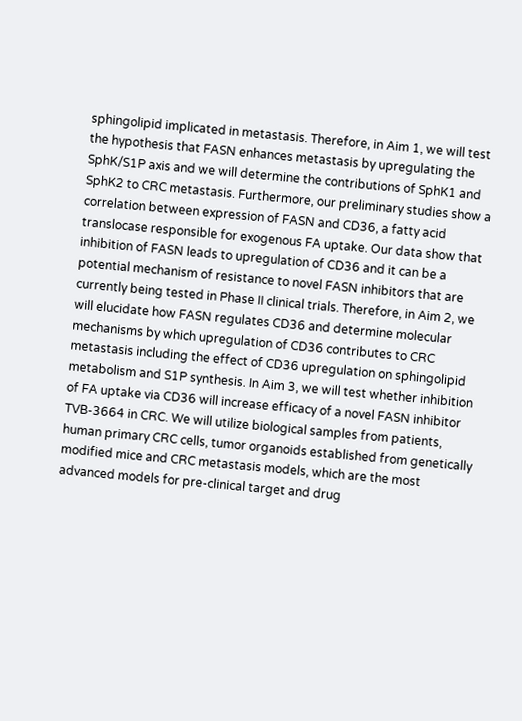sphingolipid implicated in metastasis. Therefore, in Aim 1, we will test the hypothesis that FASN enhances metastasis by upregulating the SphK/S1P axis and we will determine the contributions of SphK1 and SphK2 to CRC metastasis. Furthermore, our preliminary studies show a correlation between expression of FASN and CD36, a fatty acid translocase responsible for exogenous FA uptake. Our data show that inhibition of FASN leads to upregulation of CD36 and it can be a potential mechanism of resistance to novel FASN inhibitors that are currently being tested in Phase II clinical trials. Therefore, in Aim 2, we will elucidate how FASN regulates CD36 and determine molecular mechanisms by which upregulation of CD36 contributes to CRC metastasis including the effect of CD36 upregulation on sphingolipid metabolism and S1P synthesis. In Aim 3, we will test whether inhibition of FA uptake via CD36 will increase efficacy of a novel FASN inhibitor TVB-3664 in CRC. We will utilize biological samples from patients, human primary CRC cells, tumor organoids established from genetically modified mice and CRC metastasis models, which are the most advanced models for pre-clinical target and drug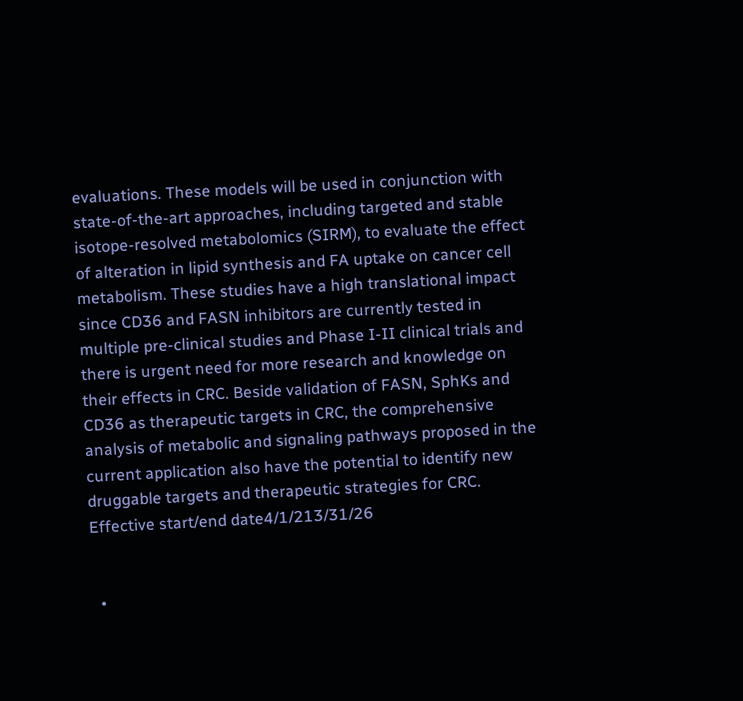evaluations. These models will be used in conjunction with state-of-the-art approaches, including targeted and stable isotope-resolved metabolomics (SIRM), to evaluate the effect of alteration in lipid synthesis and FA uptake on cancer cell metabolism. These studies have a high translational impact since CD36 and FASN inhibitors are currently tested in multiple pre-clinical studies and Phase I-II clinical trials and there is urgent need for more research and knowledge on their effects in CRC. Beside validation of FASN, SphKs and CD36 as therapeutic targets in CRC, the comprehensive analysis of metabolic and signaling pathways proposed in the current application also have the potential to identify new druggable targets and therapeutic strategies for CRC.
Effective start/end date4/1/213/31/26


  •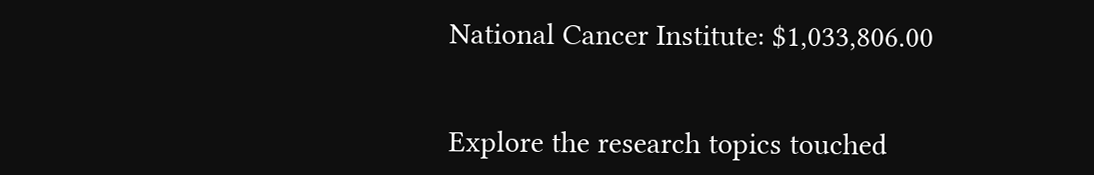National Cancer Institute: $1,033,806.00


Explore the research topics touched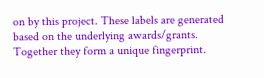on by this project. These labels are generated based on the underlying awards/grants. Together they form a unique fingerprint.